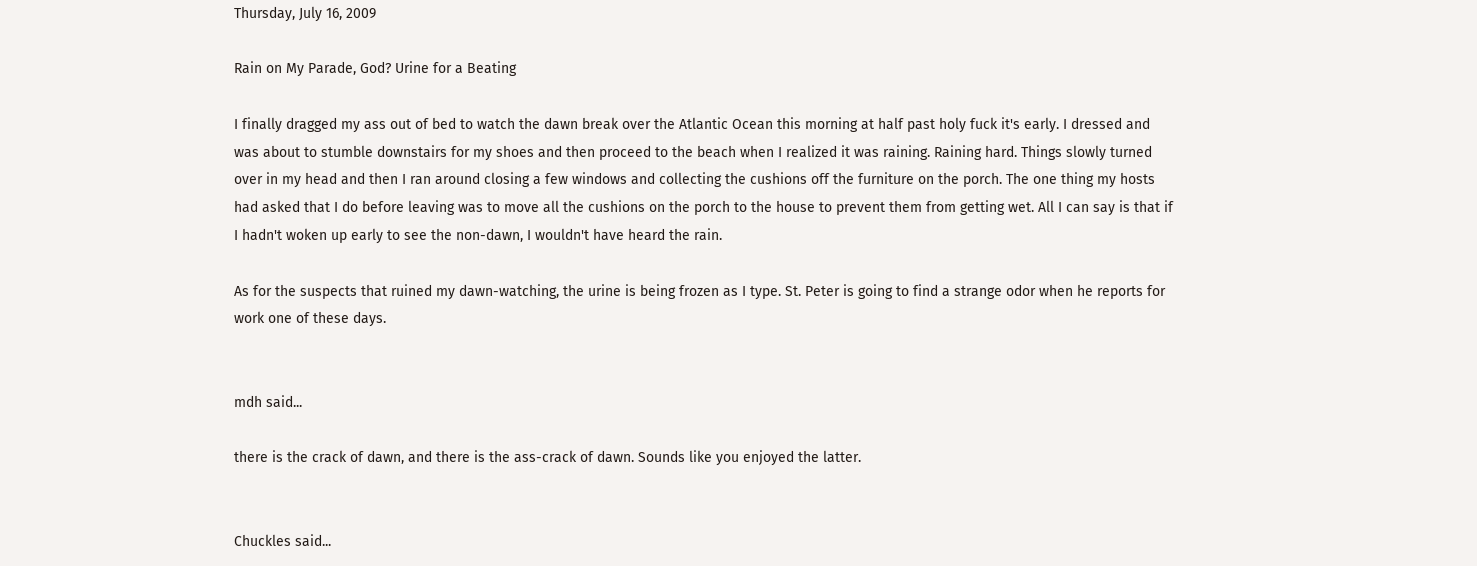Thursday, July 16, 2009

Rain on My Parade, God? Urine for a Beating

I finally dragged my ass out of bed to watch the dawn break over the Atlantic Ocean this morning at half past holy fuck it's early. I dressed and was about to stumble downstairs for my shoes and then proceed to the beach when I realized it was raining. Raining hard. Things slowly turned over in my head and then I ran around closing a few windows and collecting the cushions off the furniture on the porch. The one thing my hosts had asked that I do before leaving was to move all the cushions on the porch to the house to prevent them from getting wet. All I can say is that if I hadn't woken up early to see the non-dawn, I wouldn't have heard the rain.

As for the suspects that ruined my dawn-watching, the urine is being frozen as I type. St. Peter is going to find a strange odor when he reports for work one of these days.


mdh said...

there is the crack of dawn, and there is the ass-crack of dawn. Sounds like you enjoyed the latter.


Chuckles said...